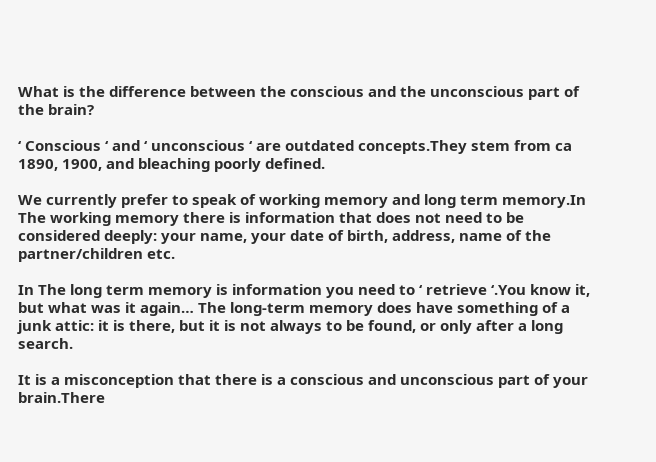What is the difference between the conscious and the unconscious part of the brain?

‘ Conscious ‘ and ‘ unconscious ‘ are outdated concepts.They stem from ca 1890, 1900, and bleaching poorly defined.

We currently prefer to speak of working memory and long term memory.In The working memory there is information that does not need to be considered deeply: your name, your date of birth, address, name of the partner/children etc.

In The long term memory is information you need to ‘ retrieve ‘.You know it, but what was it again… The long-term memory does have something of a junk attic: it is there, but it is not always to be found, or only after a long search.

It is a misconception that there is a conscious and unconscious part of your brain.There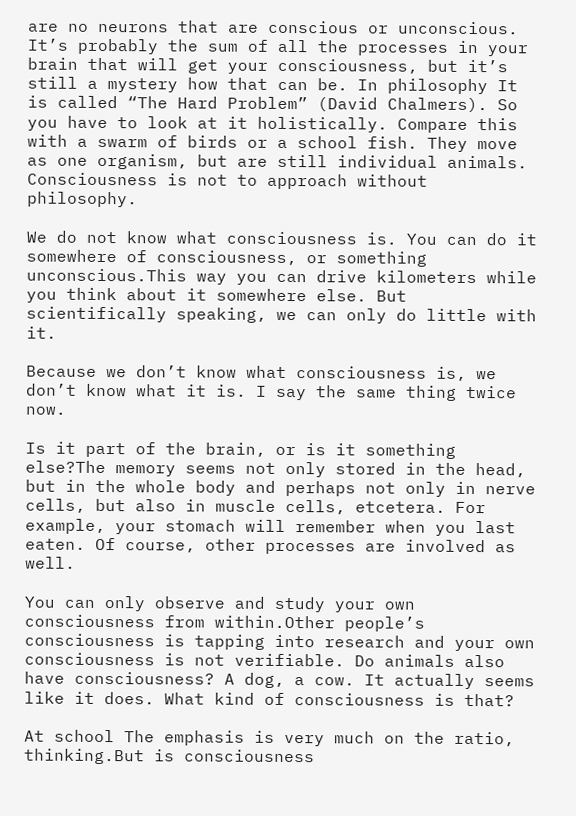are no neurons that are conscious or unconscious. It’s probably the sum of all the processes in your brain that will get your consciousness, but it’s still a mystery how that can be. In philosophy It is called “The Hard Problem” (David Chalmers). So you have to look at it holistically. Compare this with a swarm of birds or a school fish. They move as one organism, but are still individual animals. Consciousness is not to approach without philosophy.

We do not know what consciousness is. You can do it somewhere of consciousness, or something unconscious.This way you can drive kilometers while you think about it somewhere else. But scientifically speaking, we can only do little with it.

Because we don’t know what consciousness is, we don’t know what it is. I say the same thing twice now.

Is it part of the brain, or is it something else?The memory seems not only stored in the head, but in the whole body and perhaps not only in nerve cells, but also in muscle cells, etcetera. For example, your stomach will remember when you last eaten. Of course, other processes are involved as well.

You can only observe and study your own consciousness from within.Other people’s consciousness is tapping into research and your own consciousness is not verifiable. Do animals also have consciousness? A dog, a cow. It actually seems like it does. What kind of consciousness is that?

At school The emphasis is very much on the ratio, thinking.But is consciousness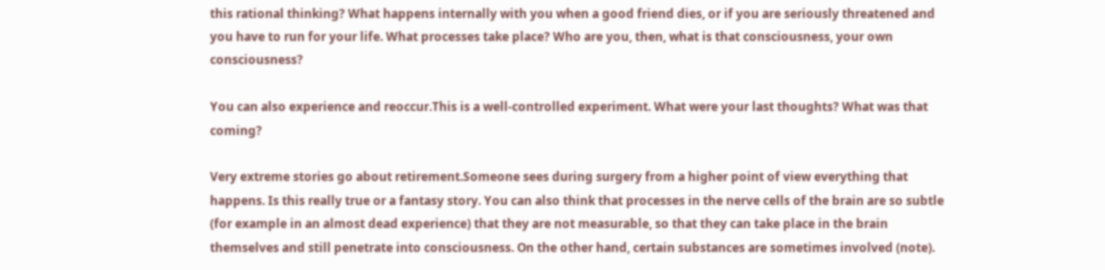this rational thinking? What happens internally with you when a good friend dies, or if you are seriously threatened and you have to run for your life. What processes take place? Who are you, then, what is that consciousness, your own consciousness?

You can also experience and reoccur.This is a well-controlled experiment. What were your last thoughts? What was that coming?

Very extreme stories go about retirement.Someone sees during surgery from a higher point of view everything that happens. Is this really true or a fantasy story. You can also think that processes in the nerve cells of the brain are so subtle (for example in an almost dead experience) that they are not measurable, so that they can take place in the brain themselves and still penetrate into consciousness. On the other hand, certain substances are sometimes involved (note).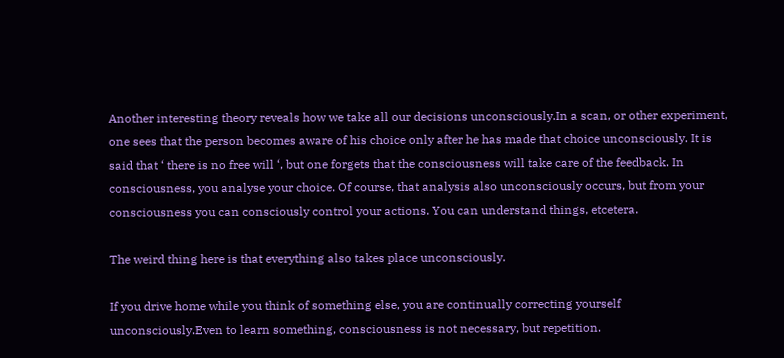Another interesting theory reveals how we take all our decisions unconsciously.In a scan, or other experiment, one sees that the person becomes aware of his choice only after he has made that choice unconsciously. It is said that ‘ there is no free will ‘, but one forgets that the consciousness will take care of the feedback. In consciousness, you analyse your choice. Of course, that analysis also unconsciously occurs, but from your consciousness you can consciously control your actions. You can understand things, etcetera.

The weird thing here is that everything also takes place unconsciously.

If you drive home while you think of something else, you are continually correcting yourself unconsciously.Even to learn something, consciousness is not necessary, but repetition.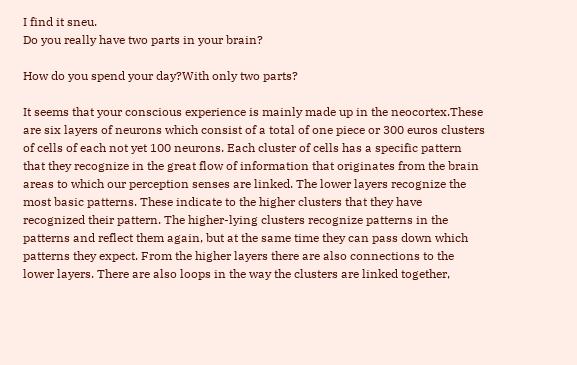I find it sneu.
Do you really have two parts in your brain?

How do you spend your day?With only two parts?

It seems that your conscious experience is mainly made up in the neocortex.These are six layers of neurons which consist of a total of one piece or 300 euros clusters of cells of each not yet 100 neurons. Each cluster of cells has a specific pattern that they recognize in the great flow of information that originates from the brain areas to which our perception senses are linked. The lower layers recognize the most basic patterns. These indicate to the higher clusters that they have recognized their pattern. The higher-lying clusters recognize patterns in the patterns and reflect them again, but at the same time they can pass down which patterns they expect. From the higher layers there are also connections to the lower layers. There are also loops in the way the clusters are linked together,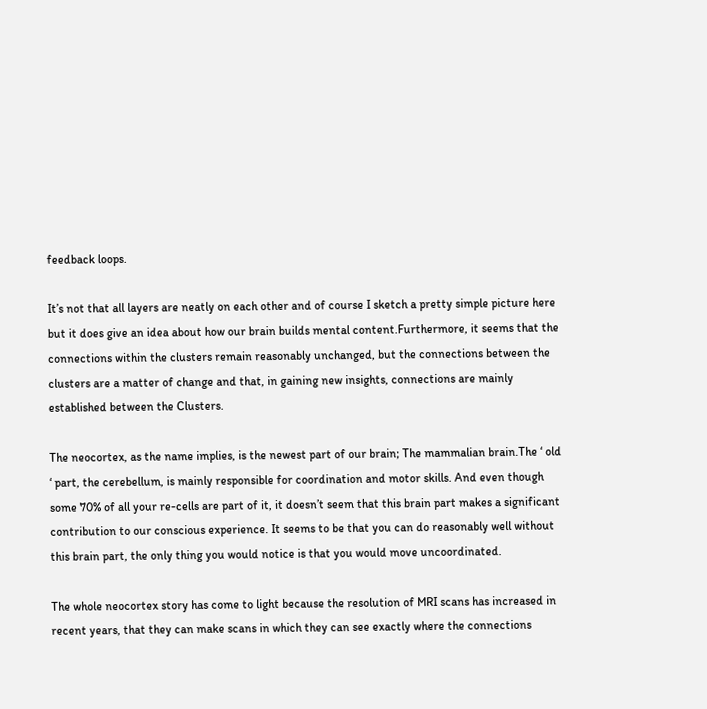feedback loops.

It’s not that all layers are neatly on each other and of course I sketch a pretty simple picture here but it does give an idea about how our brain builds mental content.Furthermore, it seems that the connections within the clusters remain reasonably unchanged, but the connections between the clusters are a matter of change and that, in gaining new insights, connections are mainly established between the Clusters.

The neocortex, as the name implies, is the newest part of our brain; The mammalian brain.The ‘ old ‘ part, the cerebellum, is mainly responsible for coordination and motor skills. And even though some 70% of all your re-cells are part of it, it doesn’t seem that this brain part makes a significant contribution to our conscious experience. It seems to be that you can do reasonably well without this brain part, the only thing you would notice is that you would move uncoordinated.

The whole neocortex story has come to light because the resolution of MRI scans has increased in recent years, that they can make scans in which they can see exactly where the connections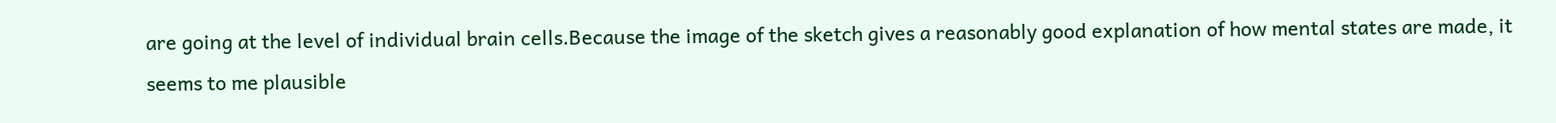are going at the level of individual brain cells.Because the image of the sketch gives a reasonably good explanation of how mental states are made, it seems to me plausible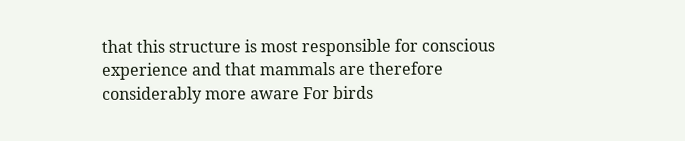that this structure is most responsible for conscious experience and that mammals are therefore considerably more aware For birds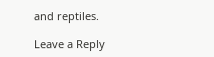and reptiles.

Leave a Reply